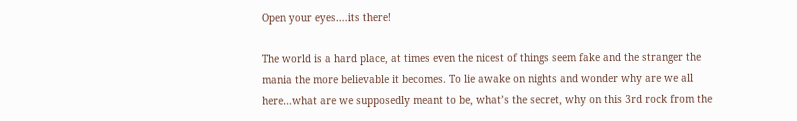Open your eyes….its there!

The world is a hard place, at times even the nicest of things seem fake and the stranger the mania the more believable it becomes. To lie awake on nights and wonder why are we all here…what are we supposedly meant to be, what’s the secret, why on this 3rd rock from the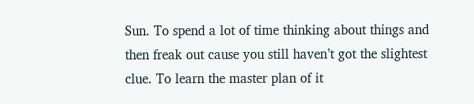Sun. To spend a lot of time thinking about things and then freak out cause you still haven’t got the slightest clue. To learn the master plan of it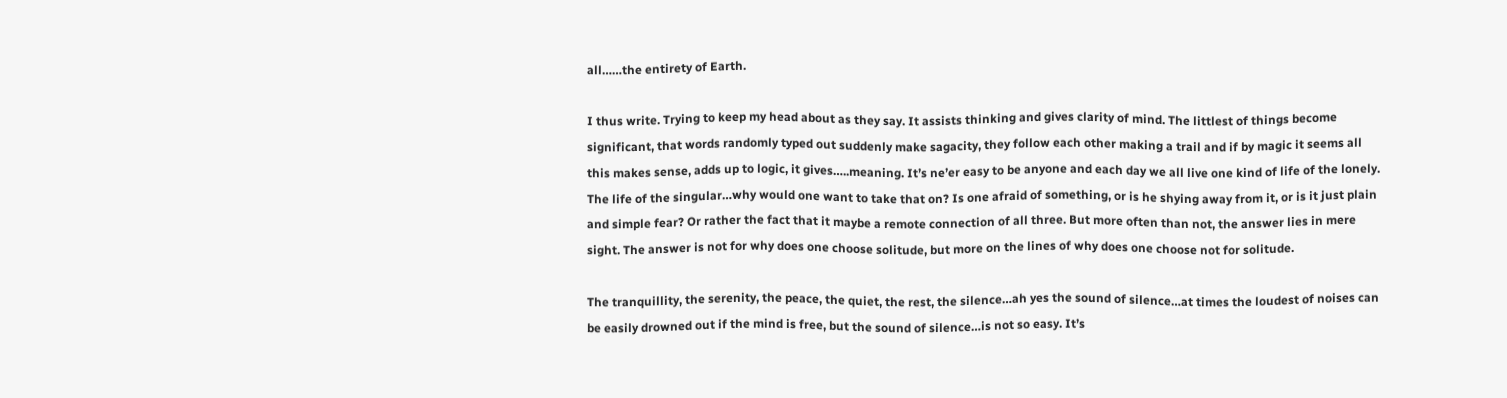all……the entirety of Earth.

I thus write. Trying to keep my head about as they say. It assists thinking and gives clarity of mind. The littlest of things become significant, that words randomly typed out suddenly make sagacity, they follow each other making a trail and if by magic it seems all this makes sense, adds up to logic, it gives…..meaning. It’s ne’er easy to be anyone and each day we all live one kind of life of the lonely. The life of the singular…why would one want to take that on? Is one afraid of something, or is he shying away from it, or is it just plain and simple fear? Or rather the fact that it maybe a remote connection of all three. But more often than not, the answer lies in mere sight. The answer is not for why does one choose solitude, but more on the lines of why does one choose not for solitude.

The tranquillity, the serenity, the peace, the quiet, the rest, the silence…ah yes the sound of silence…at times the loudest of noises can be easily drowned out if the mind is free, but the sound of silence…is not so easy. It’s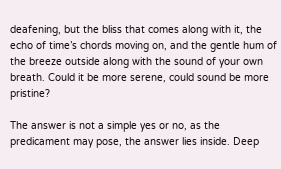deafening, but the bliss that comes along with it, the echo of time’s chords moving on, and the gentle hum of the breeze outside along with the sound of your own breath. Could it be more serene, could sound be more pristine?

The answer is not a simple yes or no, as the predicament may pose, the answer lies inside. Deep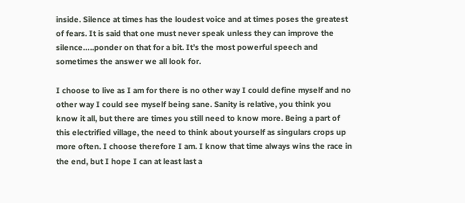inside. Silence at times has the loudest voice and at times poses the greatest of fears. It is said that one must never speak unless they can improve the silence…..ponder on that for a bit. It’s the most powerful speech and sometimes the answer we all look for.

I choose to live as I am for there is no other way I could define myself and no other way I could see myself being sane. Sanity is relative, you think you know it all, but there are times you still need to know more. Being a part of this electrified village, the need to think about yourself as singulars crops up more often. I choose therefore I am. I know that time always wins the race in the end, but I hope I can at least last a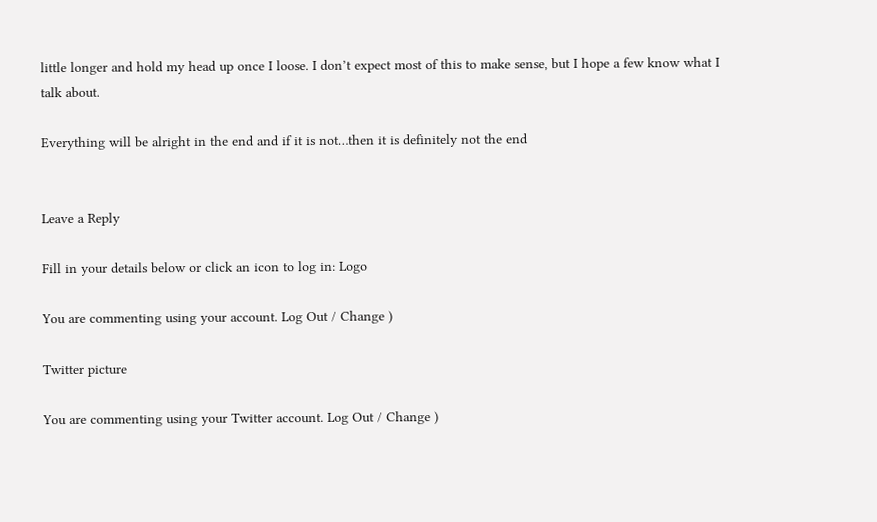little longer and hold my head up once I loose. I don’t expect most of this to make sense, but I hope a few know what I talk about.

Everything will be alright in the end and if it is not…then it is definitely not the end


Leave a Reply

Fill in your details below or click an icon to log in: Logo

You are commenting using your account. Log Out / Change )

Twitter picture

You are commenting using your Twitter account. Log Out / Change )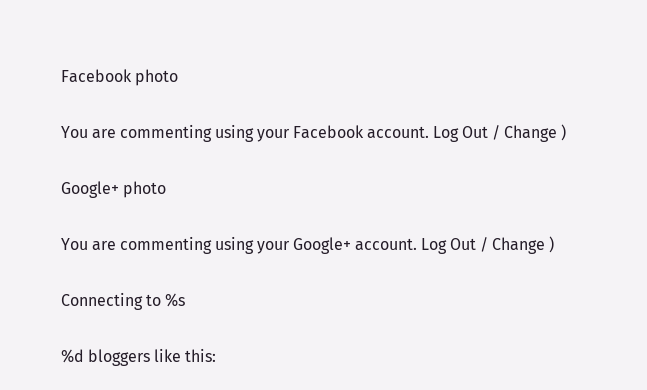Facebook photo

You are commenting using your Facebook account. Log Out / Change )

Google+ photo

You are commenting using your Google+ account. Log Out / Change )

Connecting to %s

%d bloggers like this: